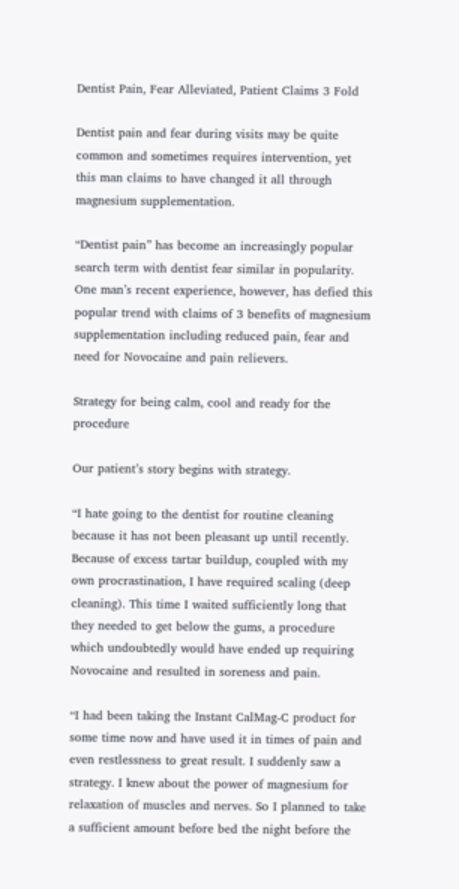Dentist Pain, Fear Alleviated, Patient Claims 3 Fold

Dentist pain and fear during visits may be quite common and sometimes requires intervention, yet this man claims to have changed it all through magnesium supplementation.

“Dentist pain” has become an increasingly popular search term with dentist fear similar in popularity. One man’s recent experience, however, has defied this popular trend with claims of 3 benefits of magnesium supplementation including reduced pain, fear and need for Novocaine and pain relievers.

Strategy for being calm, cool and ready for the procedure

Our patient’s story begins with strategy.

“I hate going to the dentist for routine cleaning because it has not been pleasant up until recently. Because of excess tartar buildup, coupled with my own procrastination, I have required scaling (deep cleaning). This time I waited sufficiently long that they needed to get below the gums, a procedure which undoubtedly would have ended up requiring Novocaine and resulted in soreness and pain.

“I had been taking the Instant CalMag-C product for some time now and have used it in times of pain and even restlessness to great result. I suddenly saw a strategy. I knew about the power of magnesium for relaxation of muscles and nerves. So I planned to take a sufficient amount before bed the night before the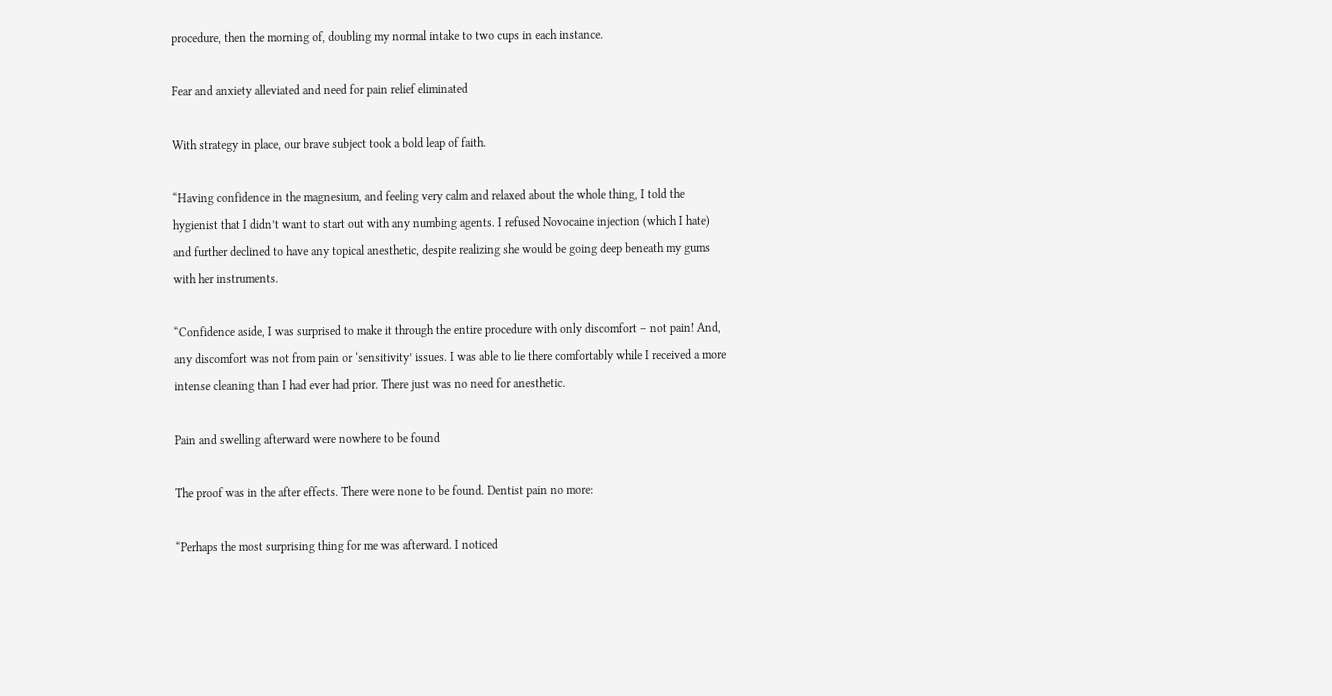procedure, then the morning of, doubling my normal intake to two cups in each instance.

Fear and anxiety alleviated and need for pain relief eliminated

With strategy in place, our brave subject took a bold leap of faith.

“Having confidence in the magnesium, and feeling very calm and relaxed about the whole thing, I told the hygienist that I didn’t want to start out with any numbing agents. I refused Novocaine injection (which I hate) and further declined to have any topical anesthetic, despite realizing she would be going deep beneath my gums with her instruments.

“Confidence aside, I was surprised to make it through the entire procedure with only discomfort – not pain! And, any discomfort was not from pain or ‘sensitivity’ issues. I was able to lie there comfortably while I received a more intense cleaning than I had ever had prior. There just was no need for anesthetic.

Pain and swelling afterward were nowhere to be found

The proof was in the after effects. There were none to be found. Dentist pain no more:

“Perhaps the most surprising thing for me was afterward. I noticed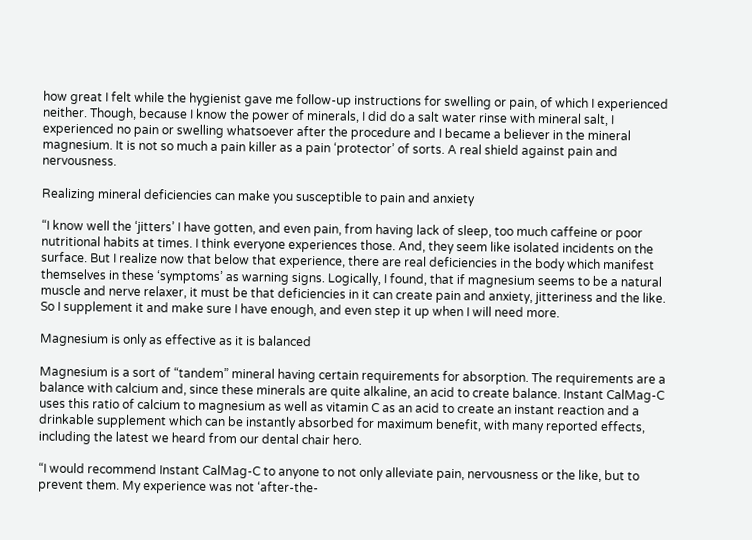how great I felt while the hygienist gave me follow-up instructions for swelling or pain, of which I experienced neither. Though, because I know the power of minerals, I did do a salt water rinse with mineral salt, I experienced no pain or swelling whatsoever after the procedure and I became a believer in the mineral magnesium. It is not so much a pain killer as a pain ‘protector’ of sorts. A real shield against pain and nervousness.

Realizing mineral deficiencies can make you susceptible to pain and anxiety

“I know well the ‘jitters’ I have gotten, and even pain, from having lack of sleep, too much caffeine or poor nutritional habits at times. I think everyone experiences those. And, they seem like isolated incidents on the surface. But I realize now that below that experience, there are real deficiencies in the body which manifest themselves in these ‘symptoms’ as warning signs. Logically, I found, that if magnesium seems to be a natural muscle and nerve relaxer, it must be that deficiencies in it can create pain and anxiety, jitteriness and the like. So I supplement it and make sure I have enough, and even step it up when I will need more.

Magnesium is only as effective as it is balanced

Magnesium is a sort of “tandem” mineral having certain requirements for absorption. The requirements are a balance with calcium and, since these minerals are quite alkaline, an acid to create balance. Instant CalMag-C uses this ratio of calcium to magnesium as well as vitamin C as an acid to create an instant reaction and a drinkable supplement which can be instantly absorbed for maximum benefit, with many reported effects, including the latest we heard from our dental chair hero.

“I would recommend Instant CalMag-C to anyone to not only alleviate pain, nervousness or the like, but to prevent them. My experience was not ‘after-the-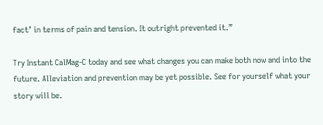fact’ in terms of pain and tension. It outright prevented it.”

Try Instant CalMag-C today and see what changes you can make both now and into the future. Alleviation and prevention may be yet possible. See for yourself what your story will be.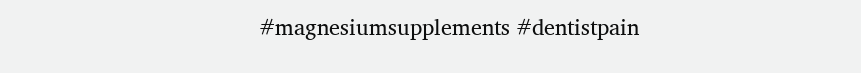#magnesiumsupplements #dentistpain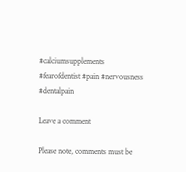#calciumsupplements #fearofdentist #pain #nervousness #dentalpain

Leave a comment

Please note, comments must be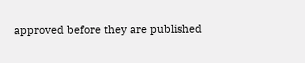approved before they are published